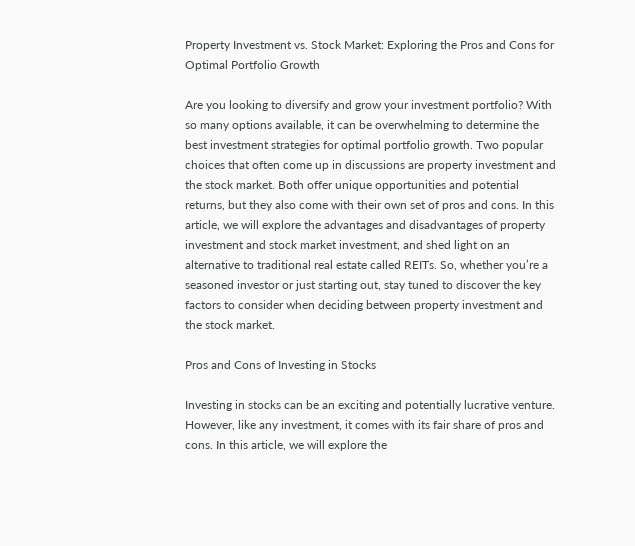Property Investment vs. Stock Market: Exploring the Pros and Cons for Optimal Portfolio Growth

Are you looking to diversify and grow your investment portfolio? With so many options available, it can be overwhelming to determine the best investment strategies for optimal portfolio growth. Two popular choices that often come up in discussions are property investment and the stock market. Both offer unique opportunities and potential returns, but they also come with their own set of pros and cons. In this article, we will explore the advantages and disadvantages of property investment and stock market investment, and shed light on an alternative to traditional real estate called REITs. So, whether you’re a seasoned investor or just starting out, stay tuned to discover the key factors to consider when deciding between property investment and the stock market.

Pros and Cons of Investing in Stocks

Investing in stocks can be an exciting and potentially lucrative venture. However, like any investment, it comes with its fair share of pros and cons. In this article, we will explore the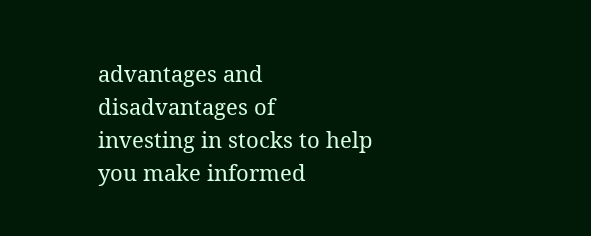advantages and disadvantages of investing in stocks to help you make informed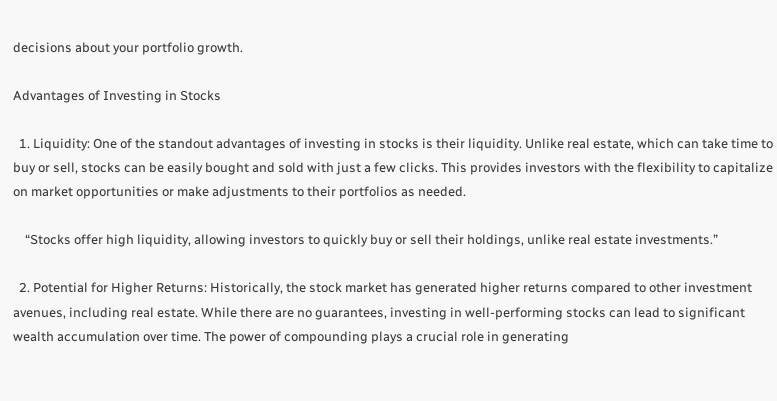decisions about your portfolio growth.

Advantages of Investing in Stocks

  1. Liquidity: One of the standout advantages of investing in stocks is their liquidity. Unlike real estate, which can take time to buy or sell, stocks can be easily bought and sold with just a few clicks. This provides investors with the flexibility to capitalize on market opportunities or make adjustments to their portfolios as needed.

    “Stocks offer high liquidity, allowing investors to quickly buy or sell their holdings, unlike real estate investments.”

  2. Potential for Higher Returns: Historically, the stock market has generated higher returns compared to other investment avenues, including real estate. While there are no guarantees, investing in well-performing stocks can lead to significant wealth accumulation over time. The power of compounding plays a crucial role in generating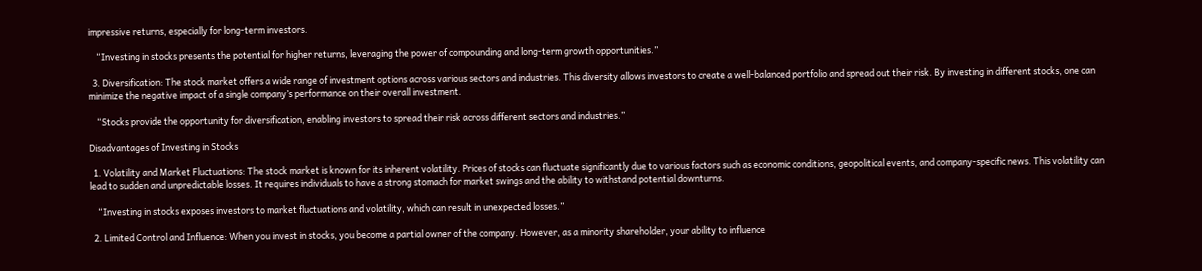impressive returns, especially for long-term investors.

    “Investing in stocks presents the potential for higher returns, leveraging the power of compounding and long-term growth opportunities.”

  3. Diversification: The stock market offers a wide range of investment options across various sectors and industries. This diversity allows investors to create a well-balanced portfolio and spread out their risk. By investing in different stocks, one can minimize the negative impact of a single company’s performance on their overall investment.

    “Stocks provide the opportunity for diversification, enabling investors to spread their risk across different sectors and industries.”

Disadvantages of Investing in Stocks

  1. Volatility and Market Fluctuations: The stock market is known for its inherent volatility. Prices of stocks can fluctuate significantly due to various factors such as economic conditions, geopolitical events, and company-specific news. This volatility can lead to sudden and unpredictable losses. It requires individuals to have a strong stomach for market swings and the ability to withstand potential downturns.

    “Investing in stocks exposes investors to market fluctuations and volatility, which can result in unexpected losses.”

  2. Limited Control and Influence: When you invest in stocks, you become a partial owner of the company. However, as a minority shareholder, your ability to influence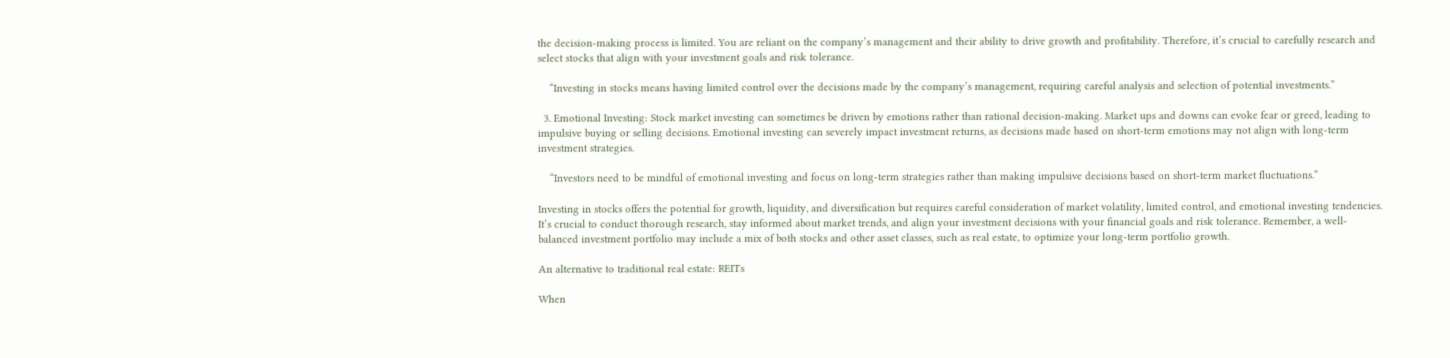the decision-making process is limited. You are reliant on the company’s management and their ability to drive growth and profitability. Therefore, it’s crucial to carefully research and select stocks that align with your investment goals and risk tolerance.

    “Investing in stocks means having limited control over the decisions made by the company’s management, requiring careful analysis and selection of potential investments.”

  3. Emotional Investing: Stock market investing can sometimes be driven by emotions rather than rational decision-making. Market ups and downs can evoke fear or greed, leading to impulsive buying or selling decisions. Emotional investing can severely impact investment returns, as decisions made based on short-term emotions may not align with long-term investment strategies.

    “Investors need to be mindful of emotional investing and focus on long-term strategies rather than making impulsive decisions based on short-term market fluctuations.”

Investing in stocks offers the potential for growth, liquidity, and diversification but requires careful consideration of market volatility, limited control, and emotional investing tendencies. It’s crucial to conduct thorough research, stay informed about market trends, and align your investment decisions with your financial goals and risk tolerance. Remember, a well-balanced investment portfolio may include a mix of both stocks and other asset classes, such as real estate, to optimize your long-term portfolio growth.

An alternative to traditional real estate: REITs

When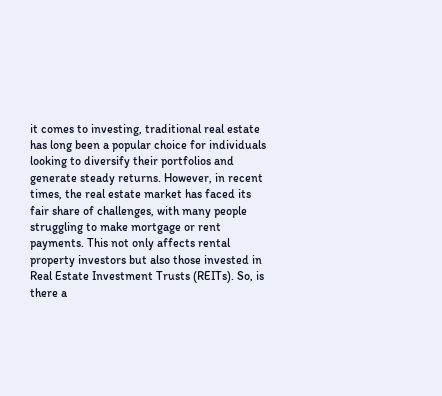it comes to investing, traditional real estate has long been a popular choice for individuals looking to diversify their portfolios and generate steady returns. However, in recent times, the real estate market has faced its fair share of challenges, with many people struggling to make mortgage or rent payments. This not only affects rental property investors but also those invested in Real Estate Investment Trusts (REITs). So, is there a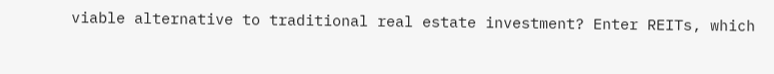viable alternative to traditional real estate investment? Enter REITs, which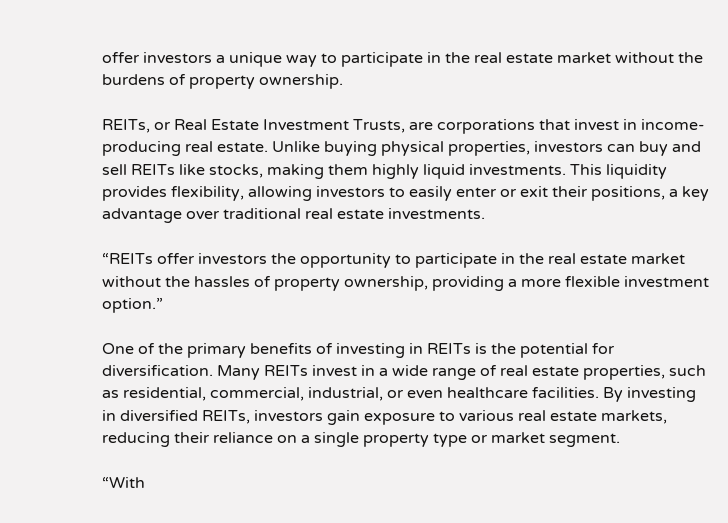offer investors a unique way to participate in the real estate market without the burdens of property ownership.

REITs, or Real Estate Investment Trusts, are corporations that invest in income-producing real estate. Unlike buying physical properties, investors can buy and sell REITs like stocks, making them highly liquid investments. This liquidity provides flexibility, allowing investors to easily enter or exit their positions, a key advantage over traditional real estate investments.

“REITs offer investors the opportunity to participate in the real estate market without the hassles of property ownership, providing a more flexible investment option.”

One of the primary benefits of investing in REITs is the potential for diversification. Many REITs invest in a wide range of real estate properties, such as residential, commercial, industrial, or even healthcare facilities. By investing in diversified REITs, investors gain exposure to various real estate markets, reducing their reliance on a single property type or market segment.

“With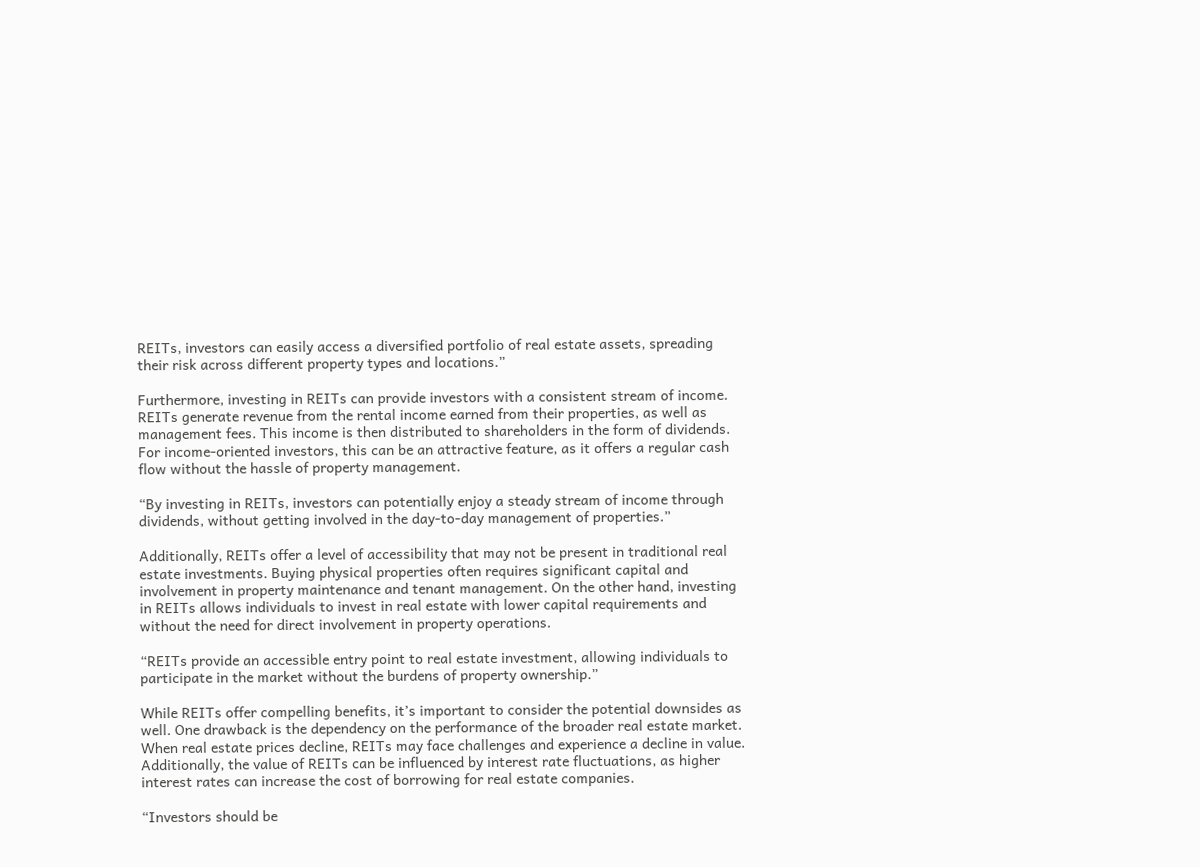REITs, investors can easily access a diversified portfolio of real estate assets, spreading their risk across different property types and locations.”

Furthermore, investing in REITs can provide investors with a consistent stream of income. REITs generate revenue from the rental income earned from their properties, as well as management fees. This income is then distributed to shareholders in the form of dividends. For income-oriented investors, this can be an attractive feature, as it offers a regular cash flow without the hassle of property management.

“By investing in REITs, investors can potentially enjoy a steady stream of income through dividends, without getting involved in the day-to-day management of properties.”

Additionally, REITs offer a level of accessibility that may not be present in traditional real estate investments. Buying physical properties often requires significant capital and involvement in property maintenance and tenant management. On the other hand, investing in REITs allows individuals to invest in real estate with lower capital requirements and without the need for direct involvement in property operations.

“REITs provide an accessible entry point to real estate investment, allowing individuals to participate in the market without the burdens of property ownership.”

While REITs offer compelling benefits, it’s important to consider the potential downsides as well. One drawback is the dependency on the performance of the broader real estate market. When real estate prices decline, REITs may face challenges and experience a decline in value. Additionally, the value of REITs can be influenced by interest rate fluctuations, as higher interest rates can increase the cost of borrowing for real estate companies.

“Investors should be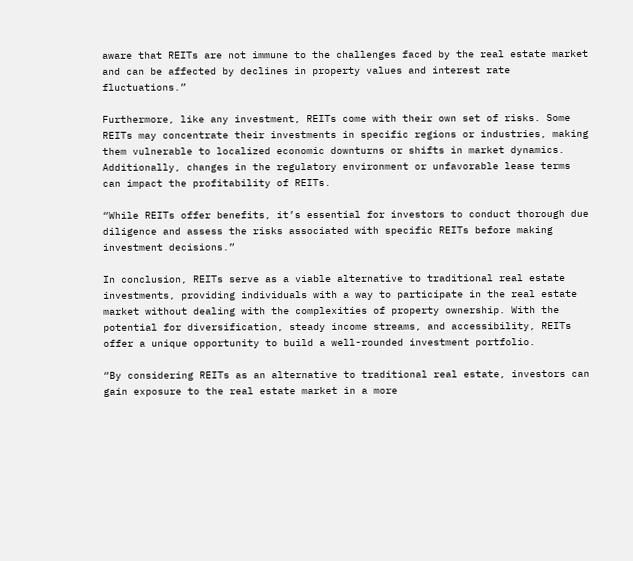aware that REITs are not immune to the challenges faced by the real estate market and can be affected by declines in property values and interest rate fluctuations.”

Furthermore, like any investment, REITs come with their own set of risks. Some REITs may concentrate their investments in specific regions or industries, making them vulnerable to localized economic downturns or shifts in market dynamics. Additionally, changes in the regulatory environment or unfavorable lease terms can impact the profitability of REITs.

“While REITs offer benefits, it’s essential for investors to conduct thorough due diligence and assess the risks associated with specific REITs before making investment decisions.”

In conclusion, REITs serve as a viable alternative to traditional real estate investments, providing individuals with a way to participate in the real estate market without dealing with the complexities of property ownership. With the potential for diversification, steady income streams, and accessibility, REITs offer a unique opportunity to build a well-rounded investment portfolio.

“By considering REITs as an alternative to traditional real estate, investors can gain exposure to the real estate market in a more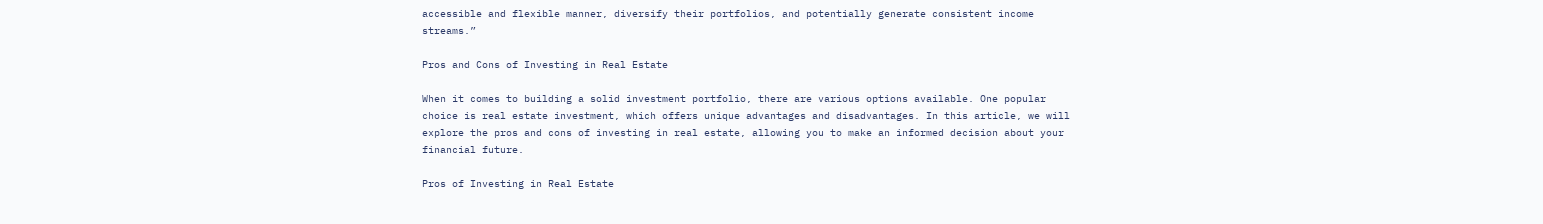accessible and flexible manner, diversify their portfolios, and potentially generate consistent income streams.”

Pros and Cons of Investing in Real Estate

When it comes to building a solid investment portfolio, there are various options available. One popular choice is real estate investment, which offers unique advantages and disadvantages. In this article, we will explore the pros and cons of investing in real estate, allowing you to make an informed decision about your financial future.

Pros of Investing in Real Estate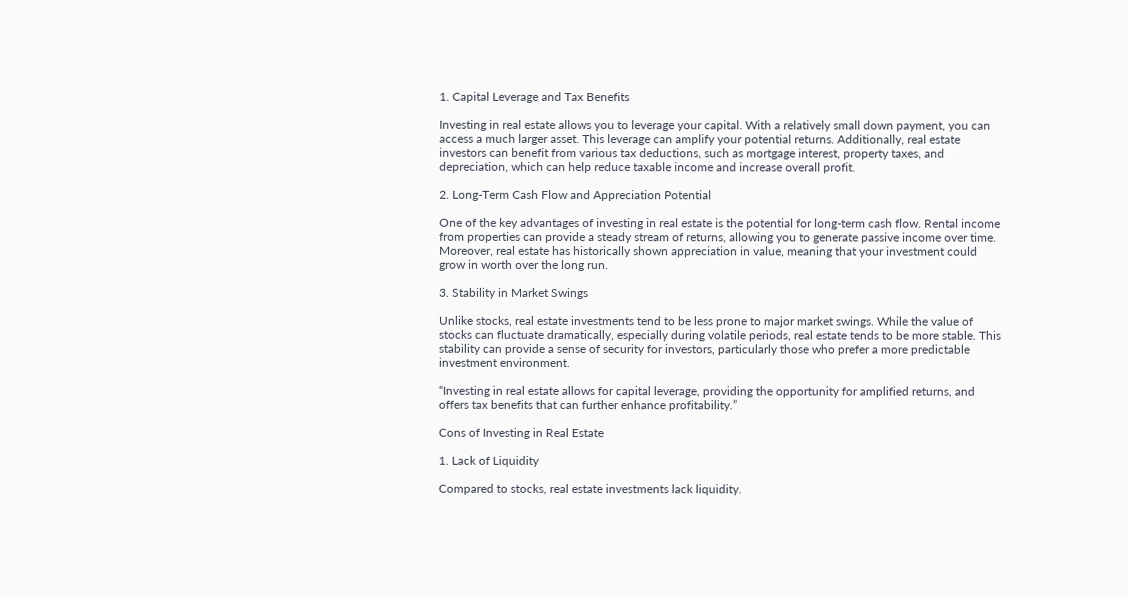1. Capital Leverage and Tax Benefits

Investing in real estate allows you to leverage your capital. With a relatively small down payment, you can access a much larger asset. This leverage can amplify your potential returns. Additionally, real estate investors can benefit from various tax deductions, such as mortgage interest, property taxes, and depreciation, which can help reduce taxable income and increase overall profit.

2. Long-Term Cash Flow and Appreciation Potential

One of the key advantages of investing in real estate is the potential for long-term cash flow. Rental income from properties can provide a steady stream of returns, allowing you to generate passive income over time. Moreover, real estate has historically shown appreciation in value, meaning that your investment could grow in worth over the long run.

3. Stability in Market Swings

Unlike stocks, real estate investments tend to be less prone to major market swings. While the value of stocks can fluctuate dramatically, especially during volatile periods, real estate tends to be more stable. This stability can provide a sense of security for investors, particularly those who prefer a more predictable investment environment.

“Investing in real estate allows for capital leverage, providing the opportunity for amplified returns, and offers tax benefits that can further enhance profitability.”

Cons of Investing in Real Estate

1. Lack of Liquidity

Compared to stocks, real estate investments lack liquidity.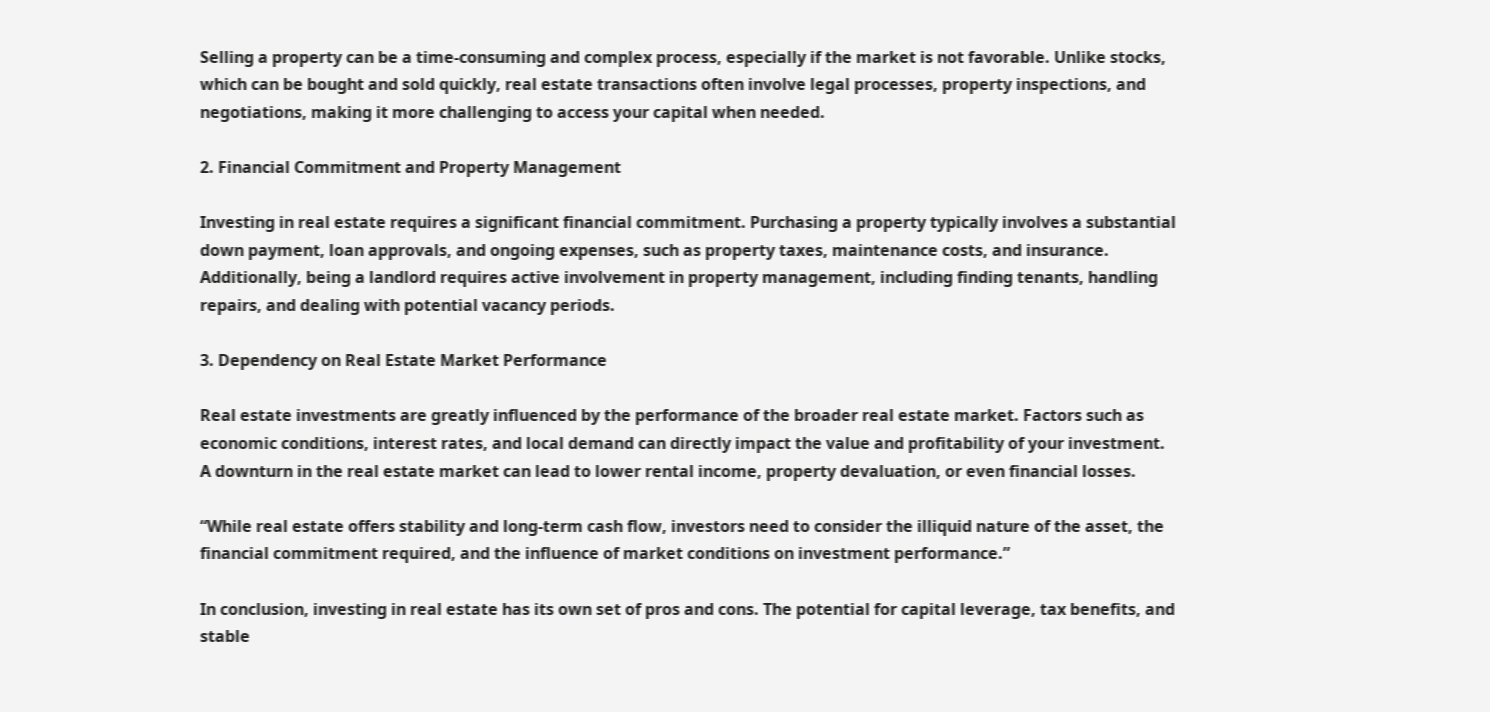Selling a property can be a time-consuming and complex process, especially if the market is not favorable. Unlike stocks, which can be bought and sold quickly, real estate transactions often involve legal processes, property inspections, and negotiations, making it more challenging to access your capital when needed.

2. Financial Commitment and Property Management

Investing in real estate requires a significant financial commitment. Purchasing a property typically involves a substantial down payment, loan approvals, and ongoing expenses, such as property taxes, maintenance costs, and insurance. Additionally, being a landlord requires active involvement in property management, including finding tenants, handling repairs, and dealing with potential vacancy periods.

3. Dependency on Real Estate Market Performance

Real estate investments are greatly influenced by the performance of the broader real estate market. Factors such as economic conditions, interest rates, and local demand can directly impact the value and profitability of your investment. A downturn in the real estate market can lead to lower rental income, property devaluation, or even financial losses.

“While real estate offers stability and long-term cash flow, investors need to consider the illiquid nature of the asset, the financial commitment required, and the influence of market conditions on investment performance.”

In conclusion, investing in real estate has its own set of pros and cons. The potential for capital leverage, tax benefits, and stable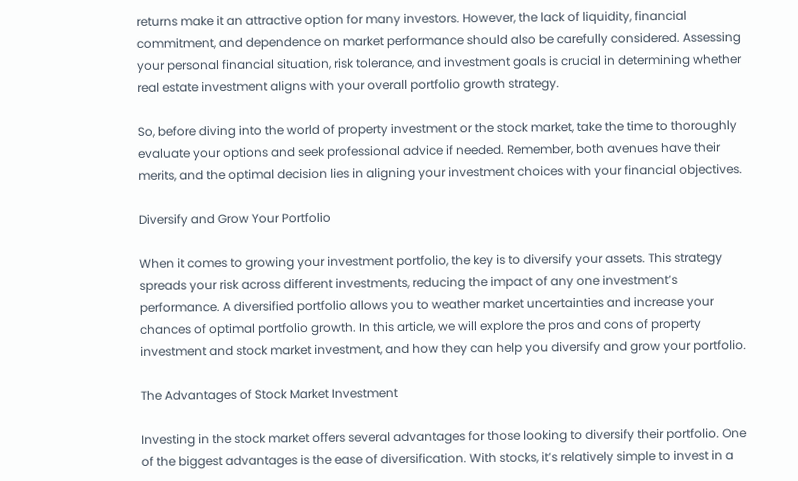returns make it an attractive option for many investors. However, the lack of liquidity, financial commitment, and dependence on market performance should also be carefully considered. Assessing your personal financial situation, risk tolerance, and investment goals is crucial in determining whether real estate investment aligns with your overall portfolio growth strategy.

So, before diving into the world of property investment or the stock market, take the time to thoroughly evaluate your options and seek professional advice if needed. Remember, both avenues have their merits, and the optimal decision lies in aligning your investment choices with your financial objectives.

Diversify and Grow Your Portfolio

When it comes to growing your investment portfolio, the key is to diversify your assets. This strategy spreads your risk across different investments, reducing the impact of any one investment’s performance. A diversified portfolio allows you to weather market uncertainties and increase your chances of optimal portfolio growth. In this article, we will explore the pros and cons of property investment and stock market investment, and how they can help you diversify and grow your portfolio.

The Advantages of Stock Market Investment

Investing in the stock market offers several advantages for those looking to diversify their portfolio. One of the biggest advantages is the ease of diversification. With stocks, it’s relatively simple to invest in a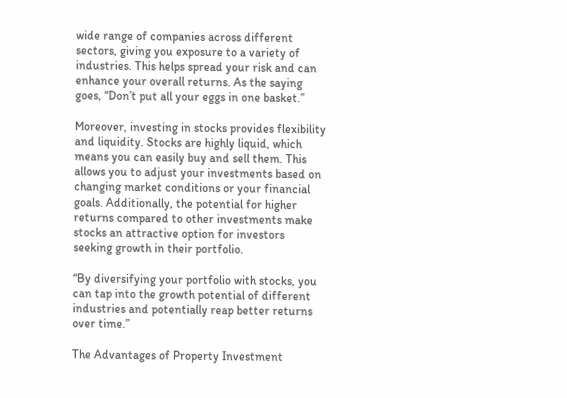wide range of companies across different sectors, giving you exposure to a variety of industries. This helps spread your risk and can enhance your overall returns. As the saying goes, “Don’t put all your eggs in one basket.”

Moreover, investing in stocks provides flexibility and liquidity. Stocks are highly liquid, which means you can easily buy and sell them. This allows you to adjust your investments based on changing market conditions or your financial goals. Additionally, the potential for higher returns compared to other investments make stocks an attractive option for investors seeking growth in their portfolio.

“By diversifying your portfolio with stocks, you can tap into the growth potential of different industries and potentially reap better returns over time.”

The Advantages of Property Investment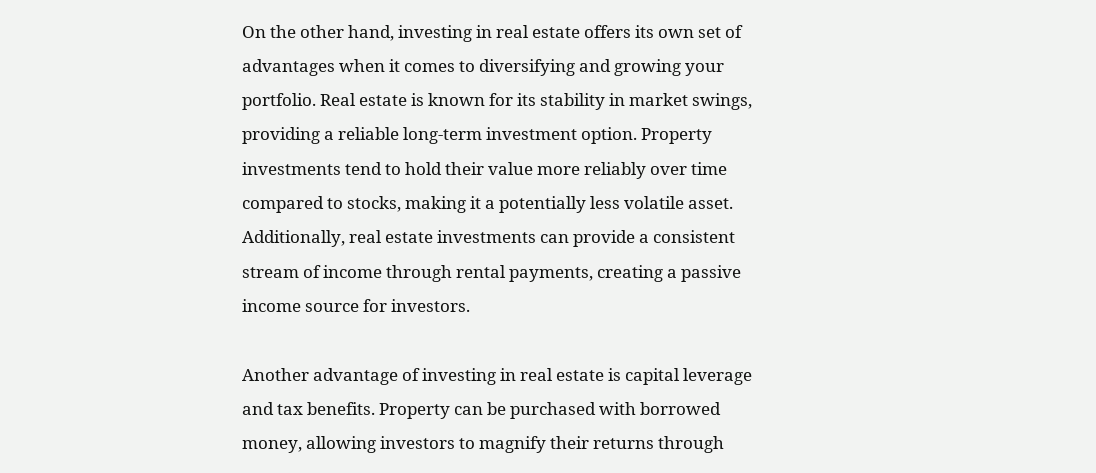On the other hand, investing in real estate offers its own set of advantages when it comes to diversifying and growing your portfolio. Real estate is known for its stability in market swings, providing a reliable long-term investment option. Property investments tend to hold their value more reliably over time compared to stocks, making it a potentially less volatile asset. Additionally, real estate investments can provide a consistent stream of income through rental payments, creating a passive income source for investors.

Another advantage of investing in real estate is capital leverage and tax benefits. Property can be purchased with borrowed money, allowing investors to magnify their returns through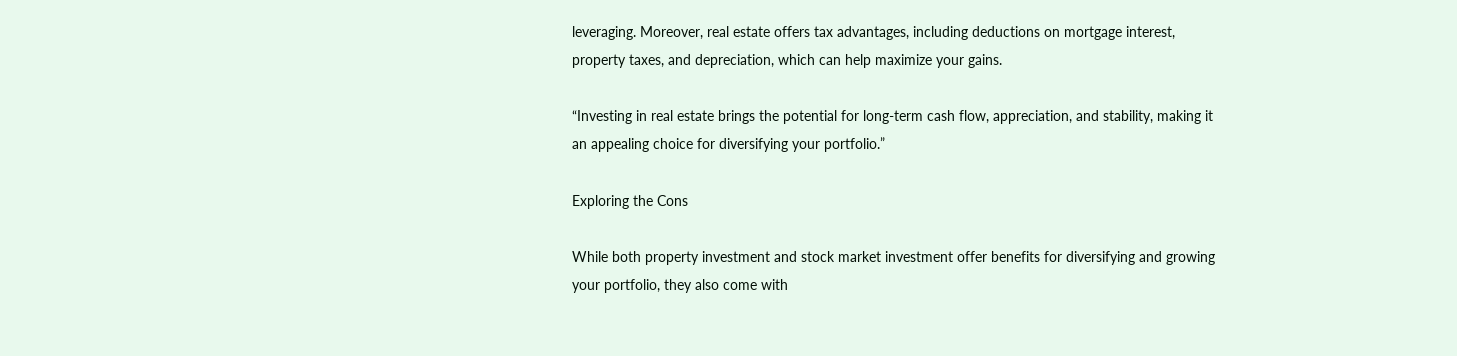leveraging. Moreover, real estate offers tax advantages, including deductions on mortgage interest, property taxes, and depreciation, which can help maximize your gains.

“Investing in real estate brings the potential for long-term cash flow, appreciation, and stability, making it an appealing choice for diversifying your portfolio.”

Exploring the Cons

While both property investment and stock market investment offer benefits for diversifying and growing your portfolio, they also come with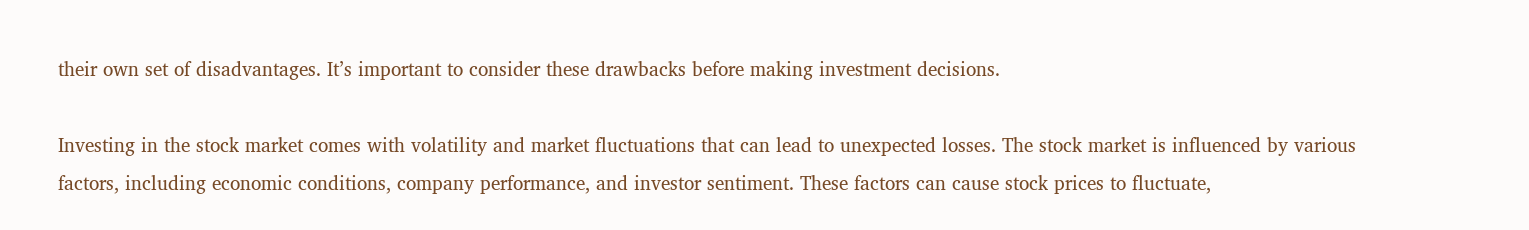their own set of disadvantages. It’s important to consider these drawbacks before making investment decisions.

Investing in the stock market comes with volatility and market fluctuations that can lead to unexpected losses. The stock market is influenced by various factors, including economic conditions, company performance, and investor sentiment. These factors can cause stock prices to fluctuate,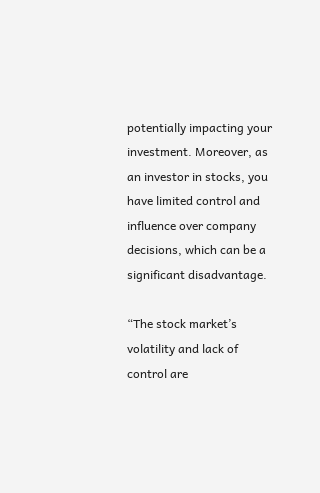potentially impacting your investment. Moreover, as an investor in stocks, you have limited control and influence over company decisions, which can be a significant disadvantage.

“The stock market’s volatility and lack of control are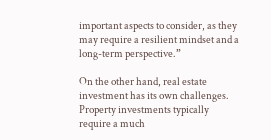important aspects to consider, as they may require a resilient mindset and a long-term perspective.”

On the other hand, real estate investment has its own challenges. Property investments typically require a much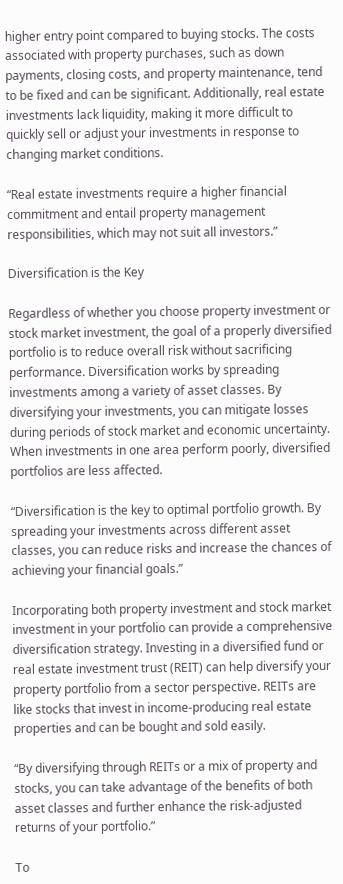higher entry point compared to buying stocks. The costs associated with property purchases, such as down payments, closing costs, and property maintenance, tend to be fixed and can be significant. Additionally, real estate investments lack liquidity, making it more difficult to quickly sell or adjust your investments in response to changing market conditions.

“Real estate investments require a higher financial commitment and entail property management responsibilities, which may not suit all investors.”

Diversification is the Key

Regardless of whether you choose property investment or stock market investment, the goal of a properly diversified portfolio is to reduce overall risk without sacrificing performance. Diversification works by spreading investments among a variety of asset classes. By diversifying your investments, you can mitigate losses during periods of stock market and economic uncertainty. When investments in one area perform poorly, diversified portfolios are less affected.

“Diversification is the key to optimal portfolio growth. By spreading your investments across different asset classes, you can reduce risks and increase the chances of achieving your financial goals.”

Incorporating both property investment and stock market investment in your portfolio can provide a comprehensive diversification strategy. Investing in a diversified fund or real estate investment trust (REIT) can help diversify your property portfolio from a sector perspective. REITs are like stocks that invest in income-producing real estate properties and can be bought and sold easily.

“By diversifying through REITs or a mix of property and stocks, you can take advantage of the benefits of both asset classes and further enhance the risk-adjusted returns of your portfolio.”

To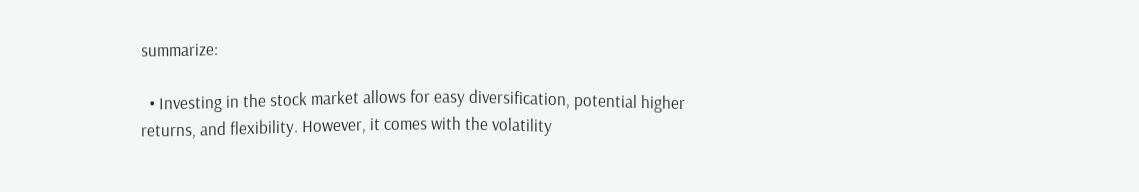summarize:

  • Investing in the stock market allows for easy diversification, potential higher returns, and flexibility. However, it comes with the volatility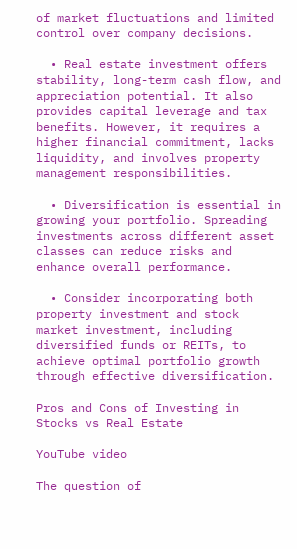of market fluctuations and limited control over company decisions.

  • Real estate investment offers stability, long-term cash flow, and appreciation potential. It also provides capital leverage and tax benefits. However, it requires a higher financial commitment, lacks liquidity, and involves property management responsibilities.

  • Diversification is essential in growing your portfolio. Spreading investments across different asset classes can reduce risks and enhance overall performance.

  • Consider incorporating both property investment and stock market investment, including diversified funds or REITs, to achieve optimal portfolio growth through effective diversification.

Pros and Cons of Investing in Stocks vs Real Estate

YouTube video

The question of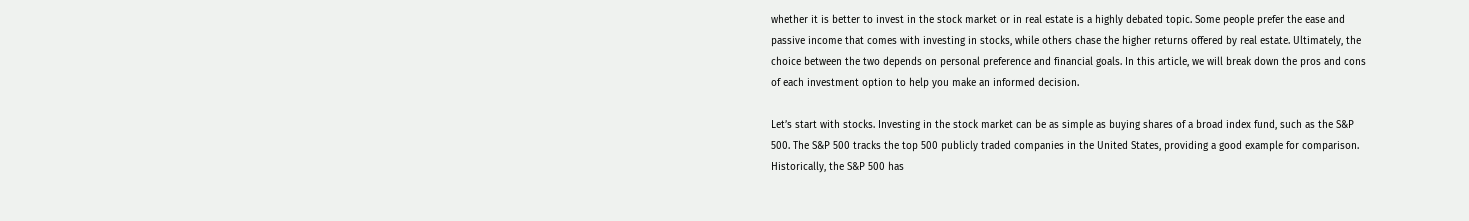whether it is better to invest in the stock market or in real estate is a highly debated topic. Some people prefer the ease and passive income that comes with investing in stocks, while others chase the higher returns offered by real estate. Ultimately, the choice between the two depends on personal preference and financial goals. In this article, we will break down the pros and cons of each investment option to help you make an informed decision.

Let’s start with stocks. Investing in the stock market can be as simple as buying shares of a broad index fund, such as the S&P 500. The S&P 500 tracks the top 500 publicly traded companies in the United States, providing a good example for comparison. Historically, the S&P 500 has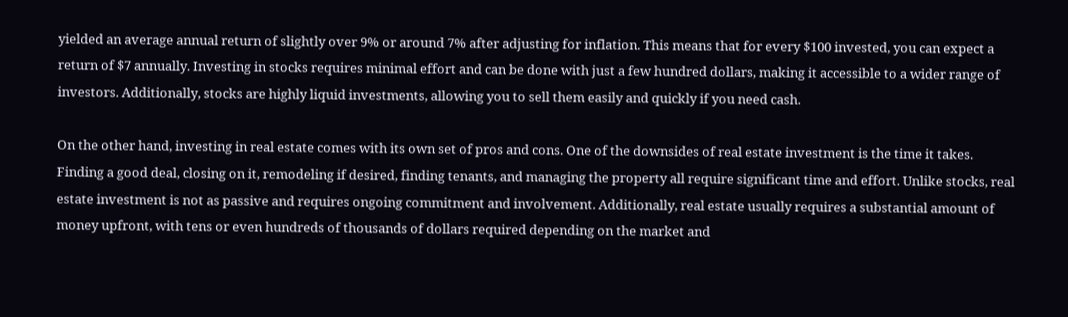yielded an average annual return of slightly over 9% or around 7% after adjusting for inflation. This means that for every $100 invested, you can expect a return of $7 annually. Investing in stocks requires minimal effort and can be done with just a few hundred dollars, making it accessible to a wider range of investors. Additionally, stocks are highly liquid investments, allowing you to sell them easily and quickly if you need cash.

On the other hand, investing in real estate comes with its own set of pros and cons. One of the downsides of real estate investment is the time it takes. Finding a good deal, closing on it, remodeling if desired, finding tenants, and managing the property all require significant time and effort. Unlike stocks, real estate investment is not as passive and requires ongoing commitment and involvement. Additionally, real estate usually requires a substantial amount of money upfront, with tens or even hundreds of thousands of dollars required depending on the market and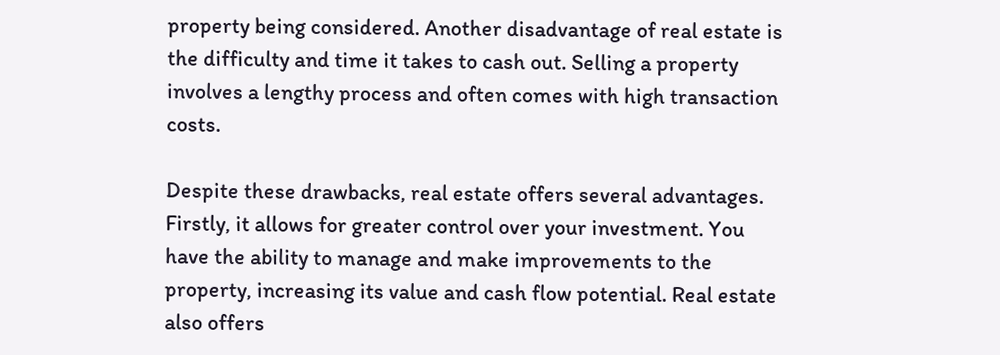property being considered. Another disadvantage of real estate is the difficulty and time it takes to cash out. Selling a property involves a lengthy process and often comes with high transaction costs.

Despite these drawbacks, real estate offers several advantages. Firstly, it allows for greater control over your investment. You have the ability to manage and make improvements to the property, increasing its value and cash flow potential. Real estate also offers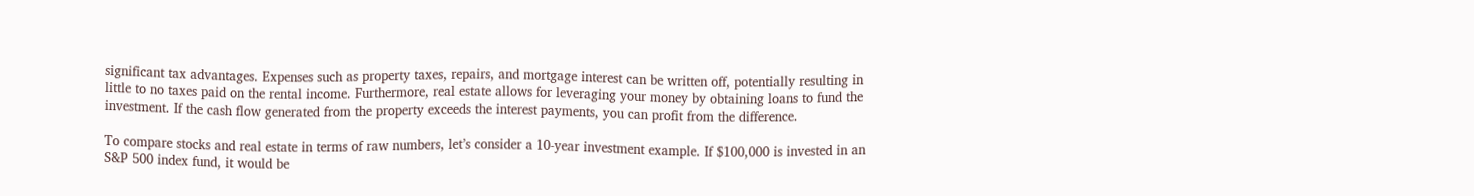significant tax advantages. Expenses such as property taxes, repairs, and mortgage interest can be written off, potentially resulting in little to no taxes paid on the rental income. Furthermore, real estate allows for leveraging your money by obtaining loans to fund the investment. If the cash flow generated from the property exceeds the interest payments, you can profit from the difference.

To compare stocks and real estate in terms of raw numbers, let’s consider a 10-year investment example. If $100,000 is invested in an S&P 500 index fund, it would be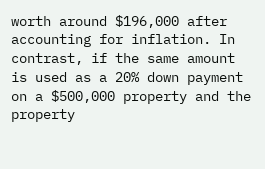worth around $196,000 after accounting for inflation. In contrast, if the same amount is used as a 20% down payment on a $500,000 property and the property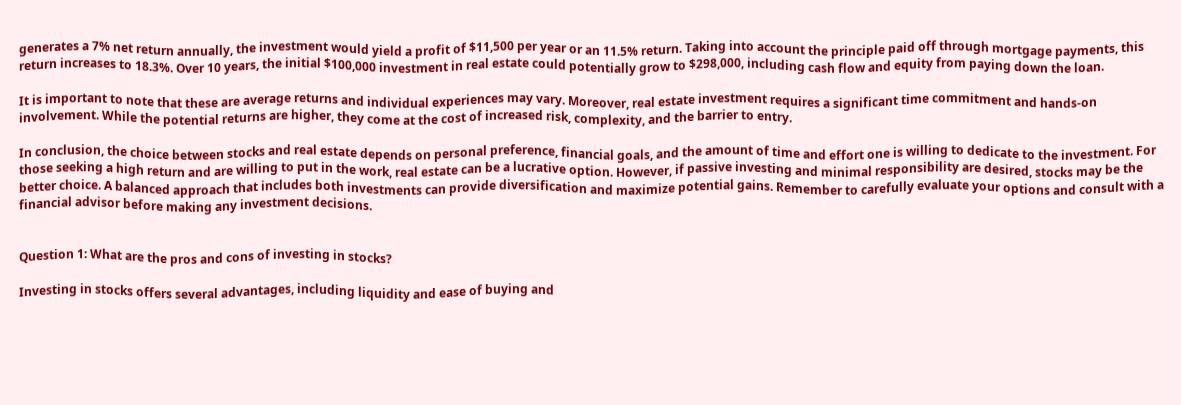generates a 7% net return annually, the investment would yield a profit of $11,500 per year or an 11.5% return. Taking into account the principle paid off through mortgage payments, this return increases to 18.3%. Over 10 years, the initial $100,000 investment in real estate could potentially grow to $298,000, including cash flow and equity from paying down the loan.

It is important to note that these are average returns and individual experiences may vary. Moreover, real estate investment requires a significant time commitment and hands-on involvement. While the potential returns are higher, they come at the cost of increased risk, complexity, and the barrier to entry.

In conclusion, the choice between stocks and real estate depends on personal preference, financial goals, and the amount of time and effort one is willing to dedicate to the investment. For those seeking a high return and are willing to put in the work, real estate can be a lucrative option. However, if passive investing and minimal responsibility are desired, stocks may be the better choice. A balanced approach that includes both investments can provide diversification and maximize potential gains. Remember to carefully evaluate your options and consult with a financial advisor before making any investment decisions.


Question 1: What are the pros and cons of investing in stocks?

Investing in stocks offers several advantages, including liquidity and ease of buying and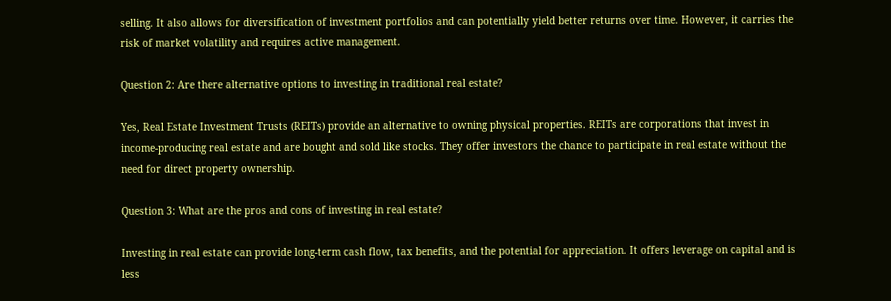selling. It also allows for diversification of investment portfolios and can potentially yield better returns over time. However, it carries the risk of market volatility and requires active management.

Question 2: Are there alternative options to investing in traditional real estate?

Yes, Real Estate Investment Trusts (REITs) provide an alternative to owning physical properties. REITs are corporations that invest in income-producing real estate and are bought and sold like stocks. They offer investors the chance to participate in real estate without the need for direct property ownership.

Question 3: What are the pros and cons of investing in real estate?

Investing in real estate can provide long-term cash flow, tax benefits, and the potential for appreciation. It offers leverage on capital and is less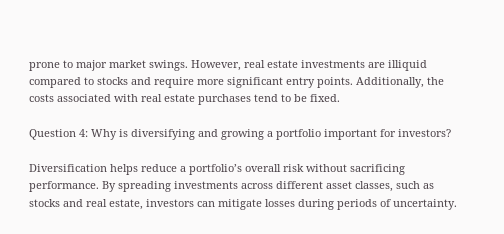prone to major market swings. However, real estate investments are illiquid compared to stocks and require more significant entry points. Additionally, the costs associated with real estate purchases tend to be fixed.

Question 4: Why is diversifying and growing a portfolio important for investors?

Diversification helps reduce a portfolio’s overall risk without sacrificing performance. By spreading investments across different asset classes, such as stocks and real estate, investors can mitigate losses during periods of uncertainty.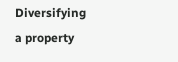Diversifying a property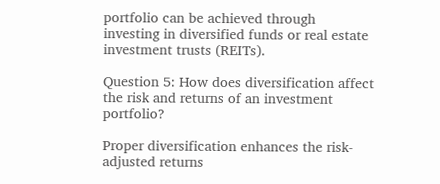portfolio can be achieved through investing in diversified funds or real estate investment trusts (REITs).

Question 5: How does diversification affect the risk and returns of an investment portfolio?

Proper diversification enhances the risk-adjusted returns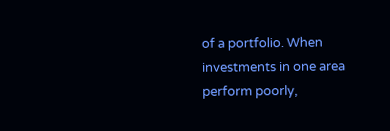of a portfolio. When investments in one area perform poorly,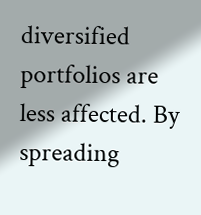diversified portfolios are less affected. By spreading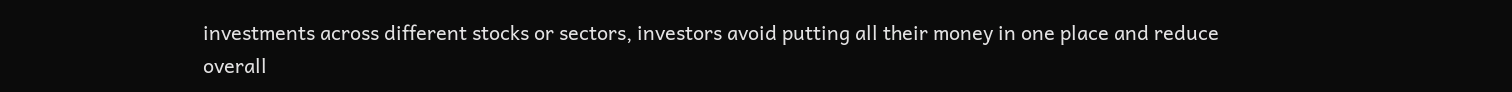investments across different stocks or sectors, investors avoid putting all their money in one place and reduce overall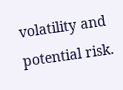volatility and potential risk.